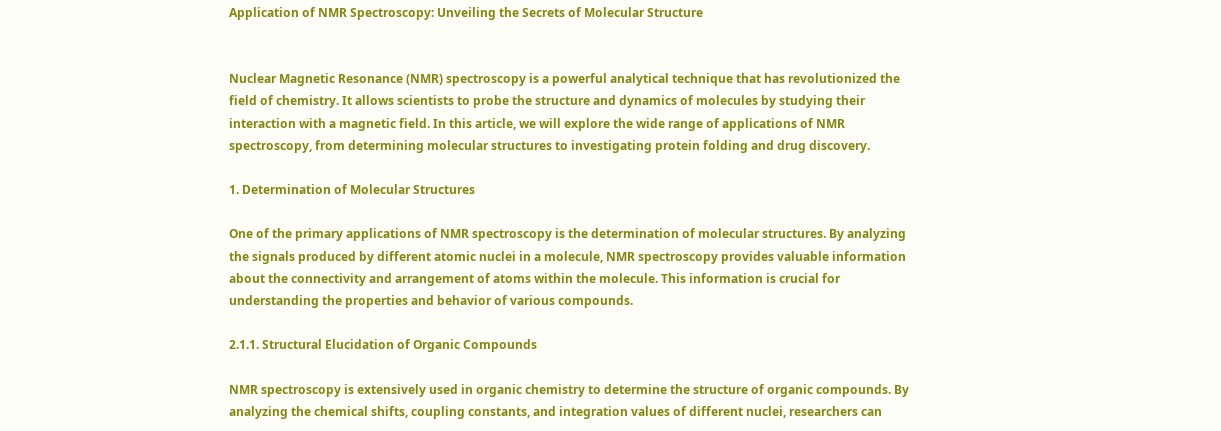Application of NMR Spectroscopy: Unveiling the Secrets of Molecular Structure


Nuclear Magnetic Resonance (NMR) spectroscopy is a powerful analytical technique that has revolutionized the field of chemistry. It allows scientists to probe the structure and dynamics of molecules by studying their interaction with a magnetic field. In this article, we will explore the wide range of applications of NMR spectroscopy, from determining molecular structures to investigating protein folding and drug discovery.

1. Determination of Molecular Structures

One of the primary applications of NMR spectroscopy is the determination of molecular structures. By analyzing the signals produced by different atomic nuclei in a molecule, NMR spectroscopy provides valuable information about the connectivity and arrangement of atoms within the molecule. This information is crucial for understanding the properties and behavior of various compounds.

2.1.1. Structural Elucidation of Organic Compounds

NMR spectroscopy is extensively used in organic chemistry to determine the structure of organic compounds. By analyzing the chemical shifts, coupling constants, and integration values of different nuclei, researchers can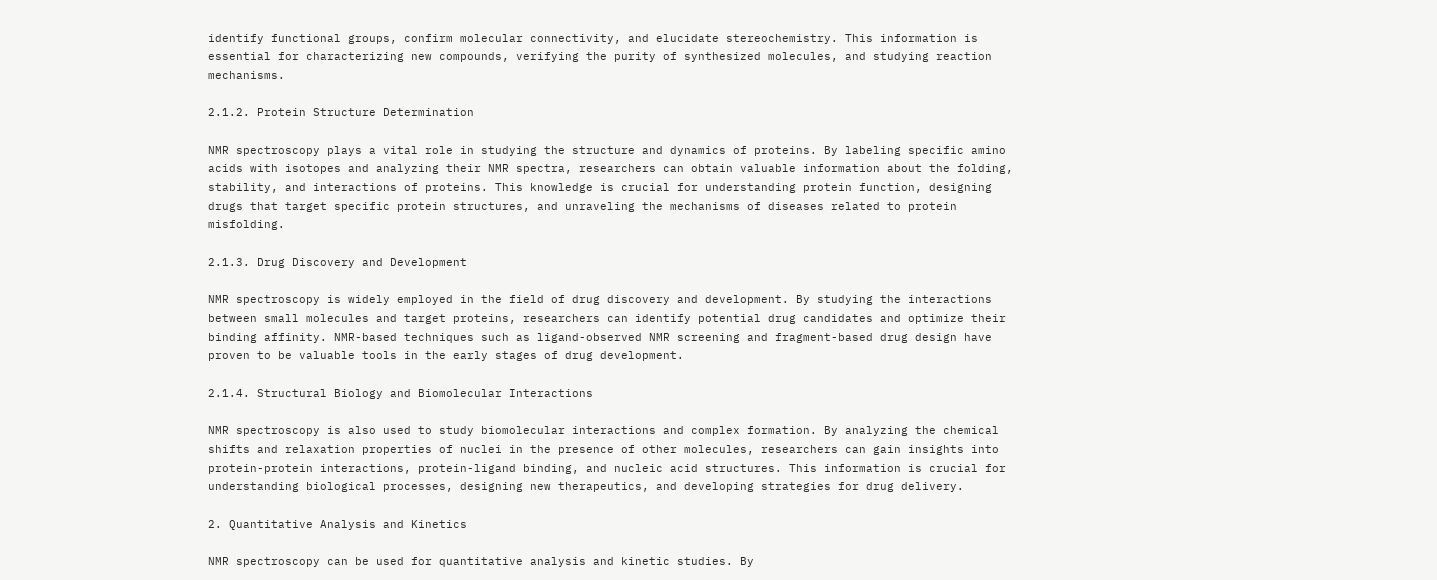identify functional groups, confirm molecular connectivity, and elucidate stereochemistry. This information is essential for characterizing new compounds, verifying the purity of synthesized molecules, and studying reaction mechanisms.

2.1.2. Protein Structure Determination

NMR spectroscopy plays a vital role in studying the structure and dynamics of proteins. By labeling specific amino acids with isotopes and analyzing their NMR spectra, researchers can obtain valuable information about the folding, stability, and interactions of proteins. This knowledge is crucial for understanding protein function, designing drugs that target specific protein structures, and unraveling the mechanisms of diseases related to protein misfolding.

2.1.3. Drug Discovery and Development

NMR spectroscopy is widely employed in the field of drug discovery and development. By studying the interactions between small molecules and target proteins, researchers can identify potential drug candidates and optimize their binding affinity. NMR-based techniques such as ligand-observed NMR screening and fragment-based drug design have proven to be valuable tools in the early stages of drug development.

2.1.4. Structural Biology and Biomolecular Interactions

NMR spectroscopy is also used to study biomolecular interactions and complex formation. By analyzing the chemical shifts and relaxation properties of nuclei in the presence of other molecules, researchers can gain insights into protein-protein interactions, protein-ligand binding, and nucleic acid structures. This information is crucial for understanding biological processes, designing new therapeutics, and developing strategies for drug delivery.

2. Quantitative Analysis and Kinetics

NMR spectroscopy can be used for quantitative analysis and kinetic studies. By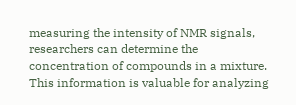measuring the intensity of NMR signals, researchers can determine the concentration of compounds in a mixture. This information is valuable for analyzing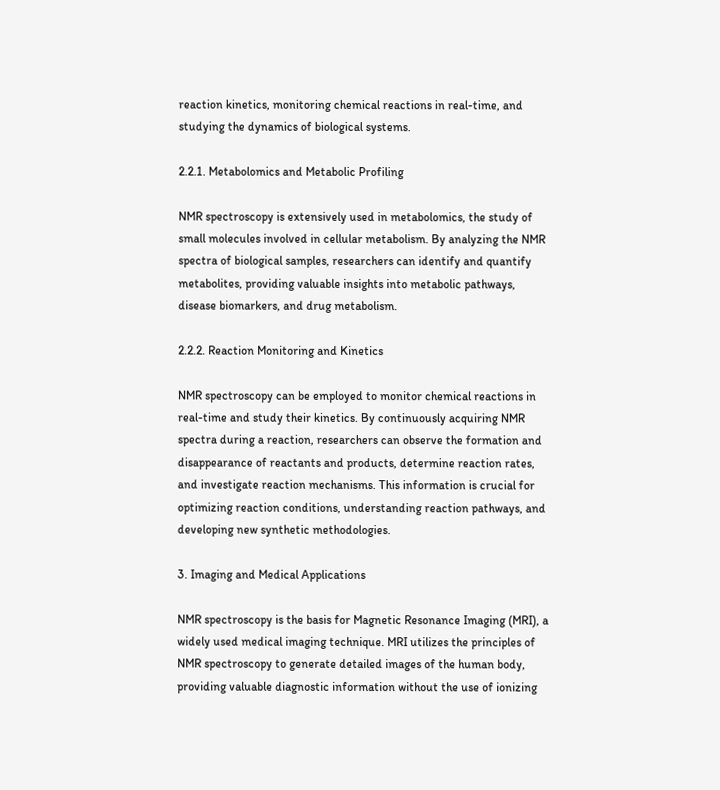reaction kinetics, monitoring chemical reactions in real-time, and studying the dynamics of biological systems.

2.2.1. Metabolomics and Metabolic Profiling

NMR spectroscopy is extensively used in metabolomics, the study of small molecules involved in cellular metabolism. By analyzing the NMR spectra of biological samples, researchers can identify and quantify metabolites, providing valuable insights into metabolic pathways, disease biomarkers, and drug metabolism.

2.2.2. Reaction Monitoring and Kinetics

NMR spectroscopy can be employed to monitor chemical reactions in real-time and study their kinetics. By continuously acquiring NMR spectra during a reaction, researchers can observe the formation and disappearance of reactants and products, determine reaction rates, and investigate reaction mechanisms. This information is crucial for optimizing reaction conditions, understanding reaction pathways, and developing new synthetic methodologies.

3. Imaging and Medical Applications

NMR spectroscopy is the basis for Magnetic Resonance Imaging (MRI), a widely used medical imaging technique. MRI utilizes the principles of NMR spectroscopy to generate detailed images of the human body, providing valuable diagnostic information without the use of ionizing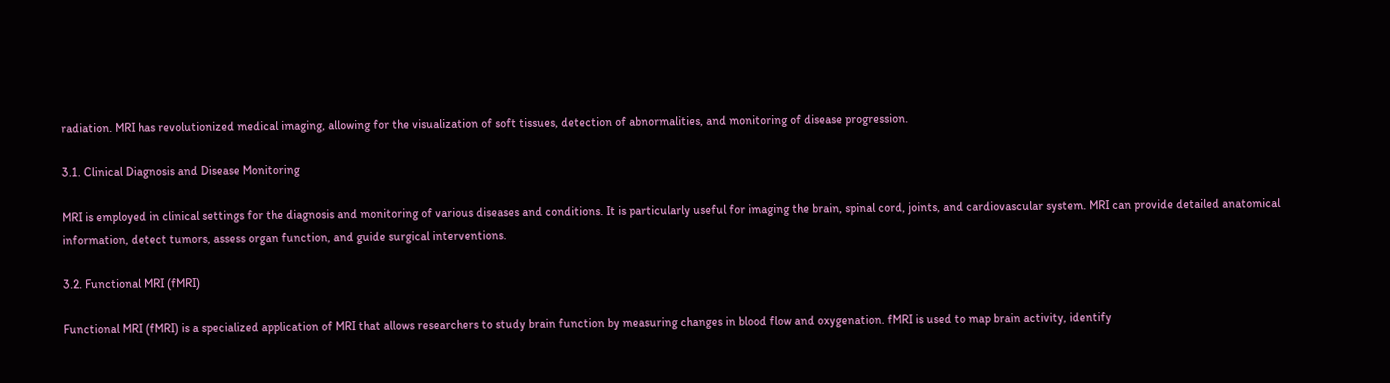radiation. MRI has revolutionized medical imaging, allowing for the visualization of soft tissues, detection of abnormalities, and monitoring of disease progression.

3.1. Clinical Diagnosis and Disease Monitoring

MRI is employed in clinical settings for the diagnosis and monitoring of various diseases and conditions. It is particularly useful for imaging the brain, spinal cord, joints, and cardiovascular system. MRI can provide detailed anatomical information, detect tumors, assess organ function, and guide surgical interventions.

3.2. Functional MRI (fMRI)

Functional MRI (fMRI) is a specialized application of MRI that allows researchers to study brain function by measuring changes in blood flow and oxygenation. fMRI is used to map brain activity, identify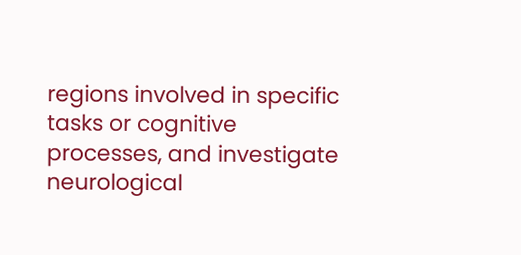regions involved in specific tasks or cognitive processes, and investigate neurological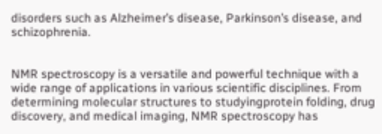disorders such as Alzheimer’s disease, Parkinson’s disease, and schizophrenia.


NMR spectroscopy is a versatile and powerful technique with a wide range of applications in various scientific disciplines. From determining molecular structures to studyingprotein folding, drug discovery, and medical imaging, NMR spectroscopy has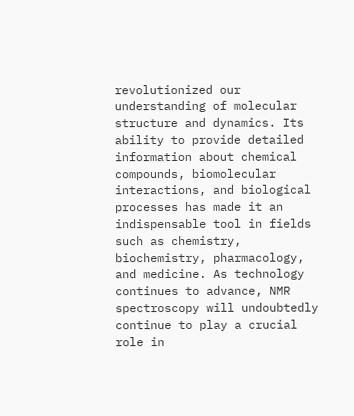revolutionized our understanding of molecular structure and dynamics. Its ability to provide detailed information about chemical compounds, biomolecular interactions, and biological processes has made it an indispensable tool in fields such as chemistry, biochemistry, pharmacology, and medicine. As technology continues to advance, NMR spectroscopy will undoubtedly continue to play a crucial role in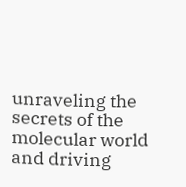unraveling the secrets of the molecular world and driving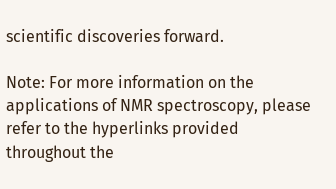scientific discoveries forward.

Note: For more information on the applications of NMR spectroscopy, please refer to the hyperlinks provided throughout the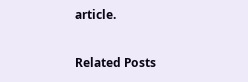article.

Related Posts